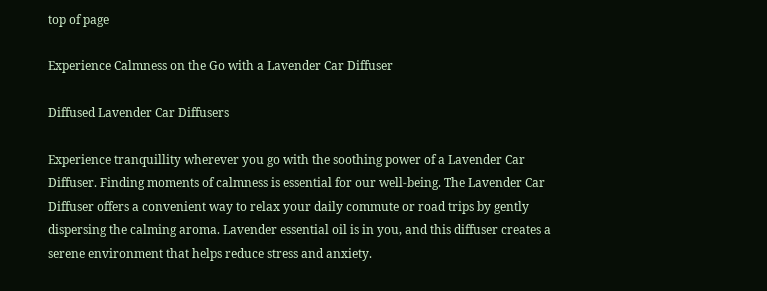top of page

Experience Calmness on the Go with a Lavender Car Diffuser

Diffused Lavender Car Diffusers

Experience tranquillity wherever you go with the soothing power of a Lavender Car Diffuser. Finding moments of calmness is essential for our well-being. The Lavender Car Diffuser offers a convenient way to relax your daily commute or road trips by gently dispersing the calming aroma. Lavender essential oil is in you, and this diffuser creates a serene environment that helps reduce stress and anxiety.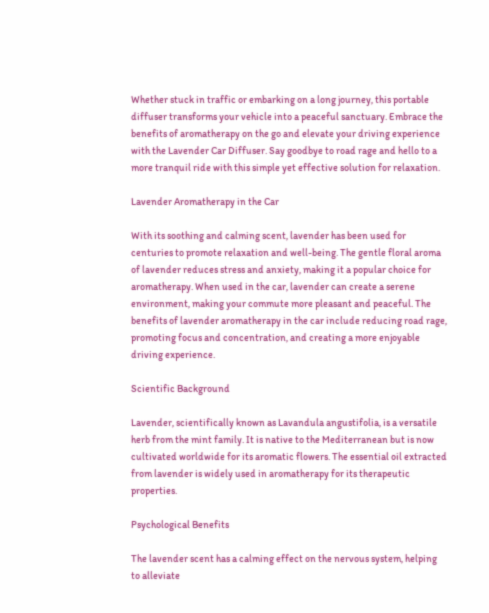Whether stuck in traffic or embarking on a long journey, this portable diffuser transforms your vehicle into a peaceful sanctuary. Embrace the benefits of aromatherapy on the go and elevate your driving experience with the Lavender Car Diffuser. Say goodbye to road rage and hello to a more tranquil ride with this simple yet effective solution for relaxation.

Lavender Aromatherapy in the Car

With its soothing and calming scent, lavender has been used for centuries to promote relaxation and well-being. The gentle floral aroma of lavender reduces stress and anxiety, making it a popular choice for aromatherapy. When used in the car, lavender can create a serene environment, making your commute more pleasant and peaceful. The benefits of lavender aromatherapy in the car include reducing road rage, promoting focus and concentration, and creating a more enjoyable driving experience.

Scientific Background

Lavender, scientifically known as Lavandula angustifolia, is a versatile herb from the mint family. It is native to the Mediterranean but is now cultivated worldwide for its aromatic flowers. The essential oil extracted from lavender is widely used in aromatherapy for its therapeutic properties.

Psychological Benefits

The lavender scent has a calming effect on the nervous system, helping to alleviate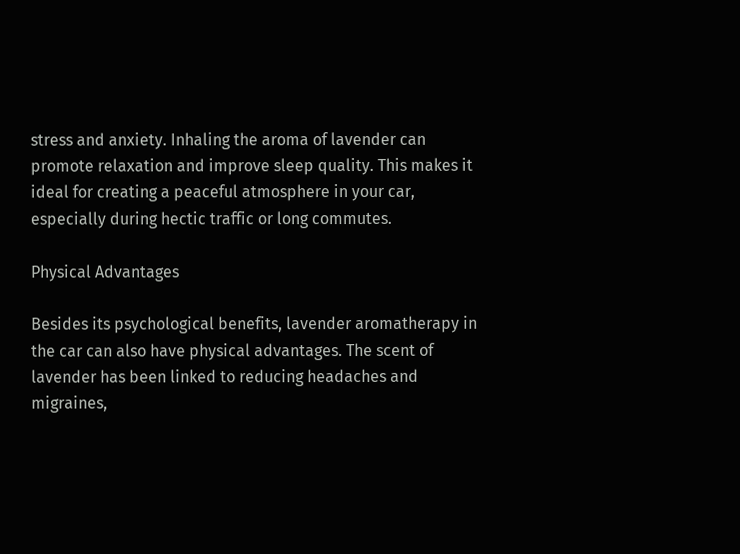stress and anxiety. Inhaling the aroma of lavender can promote relaxation and improve sleep quality. This makes it ideal for creating a peaceful atmosphere in your car, especially during hectic traffic or long commutes.

Physical Advantages

Besides its psychological benefits, lavender aromatherapy in the car can also have physical advantages. The scent of lavender has been linked to reducing headaches and migraines,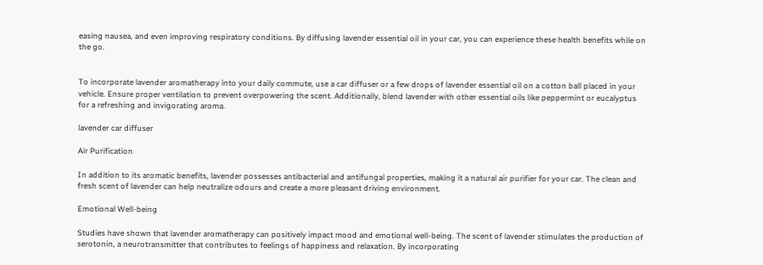easing nausea, and even improving respiratory conditions. By diffusing lavender essential oil in your car, you can experience these health benefits while on the go.


To incorporate lavender aromatherapy into your daily commute, use a car diffuser or a few drops of lavender essential oil on a cotton ball placed in your vehicle. Ensure proper ventilation to prevent overpowering the scent. Additionally, blend lavender with other essential oils like peppermint or eucalyptus for a refreshing and invigorating aroma.

lavender car diffuser

Air Purification

In addition to its aromatic benefits, lavender possesses antibacterial and antifungal properties, making it a natural air purifier for your car. The clean and fresh scent of lavender can help neutralize odours and create a more pleasant driving environment.

Emotional Well-being

Studies have shown that lavender aromatherapy can positively impact mood and emotional well-being. The scent of lavender stimulates the production of serotonin, a neurotransmitter that contributes to feelings of happiness and relaxation. By incorporating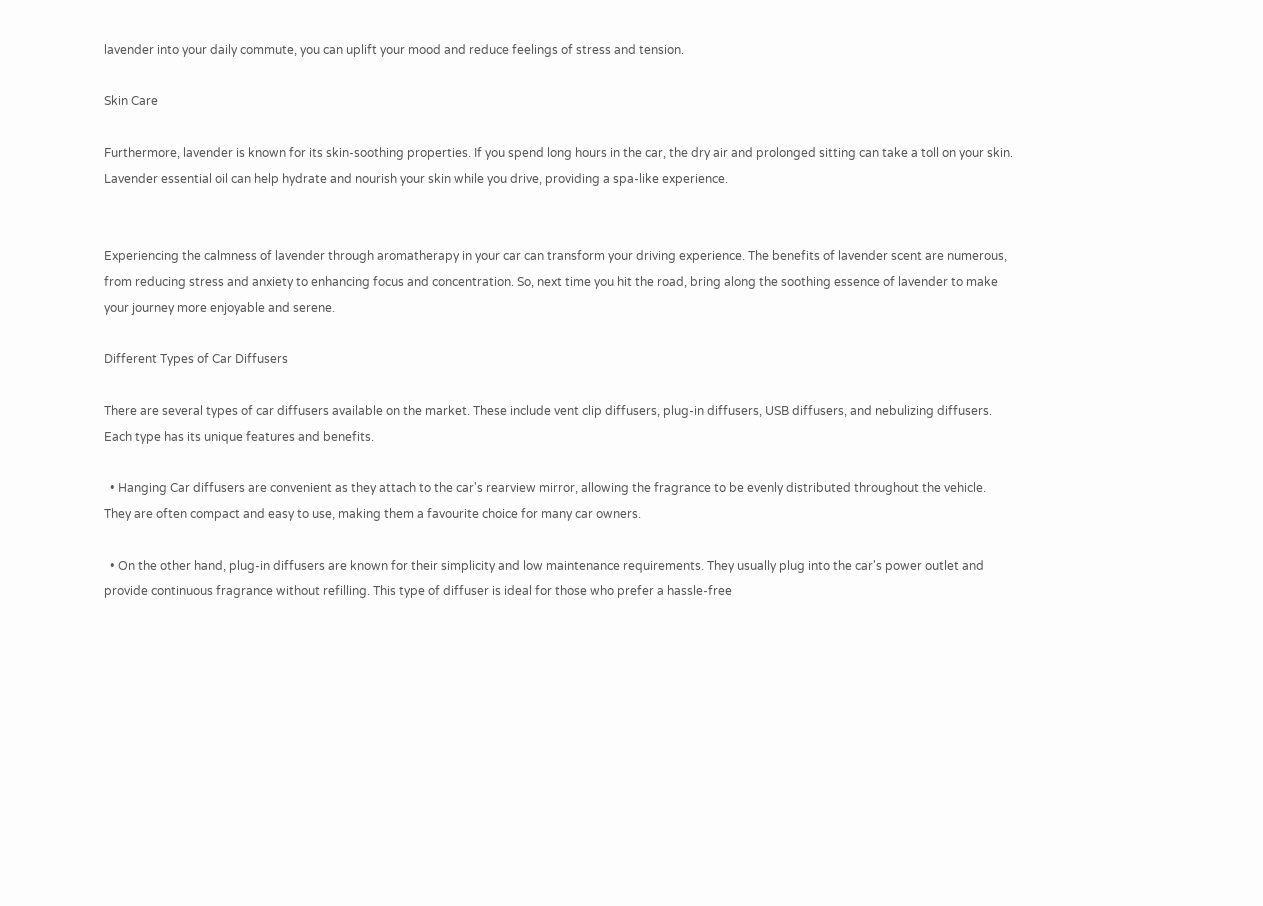lavender into your daily commute, you can uplift your mood and reduce feelings of stress and tension.

Skin Care

Furthermore, lavender is known for its skin-soothing properties. If you spend long hours in the car, the dry air and prolonged sitting can take a toll on your skin. Lavender essential oil can help hydrate and nourish your skin while you drive, providing a spa-like experience.


Experiencing the calmness of lavender through aromatherapy in your car can transform your driving experience. The benefits of lavender scent are numerous, from reducing stress and anxiety to enhancing focus and concentration. So, next time you hit the road, bring along the soothing essence of lavender to make your journey more enjoyable and serene.

Different Types of Car Diffusers

There are several types of car diffusers available on the market. These include vent clip diffusers, plug-in diffusers, USB diffusers, and nebulizing diffusers. Each type has its unique features and benefits.

  • Hanging Car diffusers are convenient as they attach to the car's rearview mirror, allowing the fragrance to be evenly distributed throughout the vehicle. They are often compact and easy to use, making them a favourite choice for many car owners.

  • On the other hand, plug-in diffusers are known for their simplicity and low maintenance requirements. They usually plug into the car's power outlet and provide continuous fragrance without refilling. This type of diffuser is ideal for those who prefer a hassle-free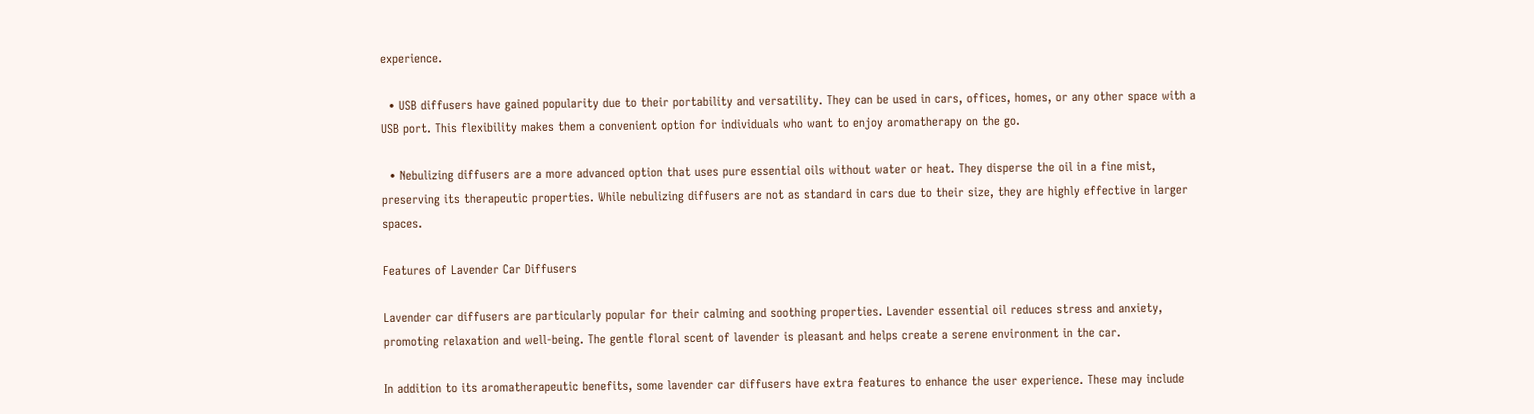experience.

  • USB diffusers have gained popularity due to their portability and versatility. They can be used in cars, offices, homes, or any other space with a USB port. This flexibility makes them a convenient option for individuals who want to enjoy aromatherapy on the go.

  • Nebulizing diffusers are a more advanced option that uses pure essential oils without water or heat. They disperse the oil in a fine mist, preserving its therapeutic properties. While nebulizing diffusers are not as standard in cars due to their size, they are highly effective in larger spaces.

Features of Lavender Car Diffusers

Lavender car diffusers are particularly popular for their calming and soothing properties. Lavender essential oil reduces stress and anxiety, promoting relaxation and well-being. The gentle floral scent of lavender is pleasant and helps create a serene environment in the car.

In addition to its aromatherapeutic benefits, some lavender car diffusers have extra features to enhance the user experience. These may include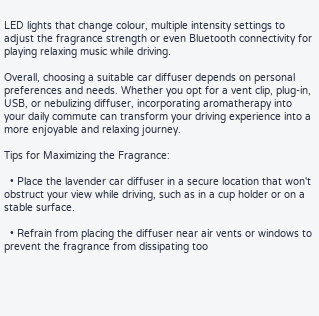LED lights that change colour, multiple intensity settings to adjust the fragrance strength or even Bluetooth connectivity for playing relaxing music while driving.

Overall, choosing a suitable car diffuser depends on personal preferences and needs. Whether you opt for a vent clip, plug-in, USB, or nebulizing diffuser, incorporating aromatherapy into your daily commute can transform your driving experience into a more enjoyable and relaxing journey.

Tips for Maximizing the Fragrance:

  • Place the lavender car diffuser in a secure location that won't obstruct your view while driving, such as in a cup holder or on a stable surface.

  • Refrain from placing the diffuser near air vents or windows to prevent the fragrance from dissipating too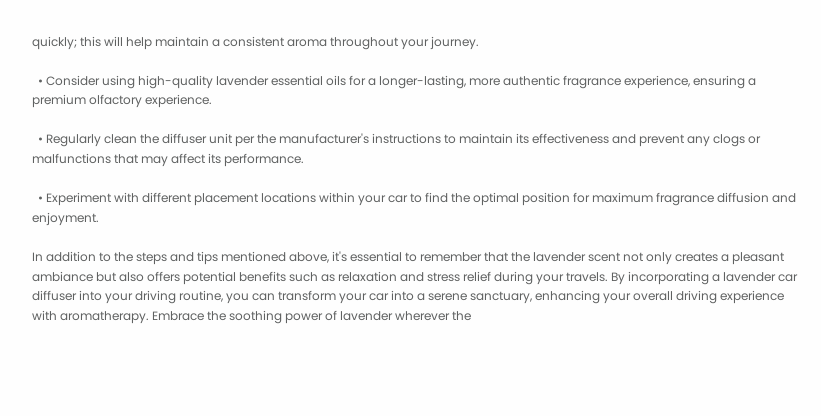quickly; this will help maintain a consistent aroma throughout your journey.

  • Consider using high-quality lavender essential oils for a longer-lasting, more authentic fragrance experience, ensuring a premium olfactory experience.

  • Regularly clean the diffuser unit per the manufacturer's instructions to maintain its effectiveness and prevent any clogs or malfunctions that may affect its performance.

  • Experiment with different placement locations within your car to find the optimal position for maximum fragrance diffusion and enjoyment.

In addition to the steps and tips mentioned above, it's essential to remember that the lavender scent not only creates a pleasant ambiance but also offers potential benefits such as relaxation and stress relief during your travels. By incorporating a lavender car diffuser into your driving routine, you can transform your car into a serene sanctuary, enhancing your overall driving experience with aromatherapy. Embrace the soothing power of lavender wherever the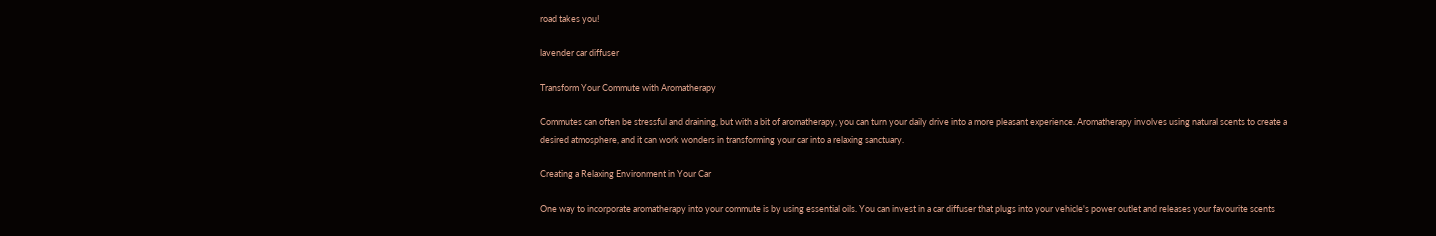road takes you!

lavender car diffuser

Transform Your Commute with Aromatherapy

Commutes can often be stressful and draining, but with a bit of aromatherapy, you can turn your daily drive into a more pleasant experience. Aromatherapy involves using natural scents to create a desired atmosphere, and it can work wonders in transforming your car into a relaxing sanctuary.

Creating a Relaxing Environment in Your Car

One way to incorporate aromatherapy into your commute is by using essential oils. You can invest in a car diffuser that plugs into your vehicle's power outlet and releases your favourite scents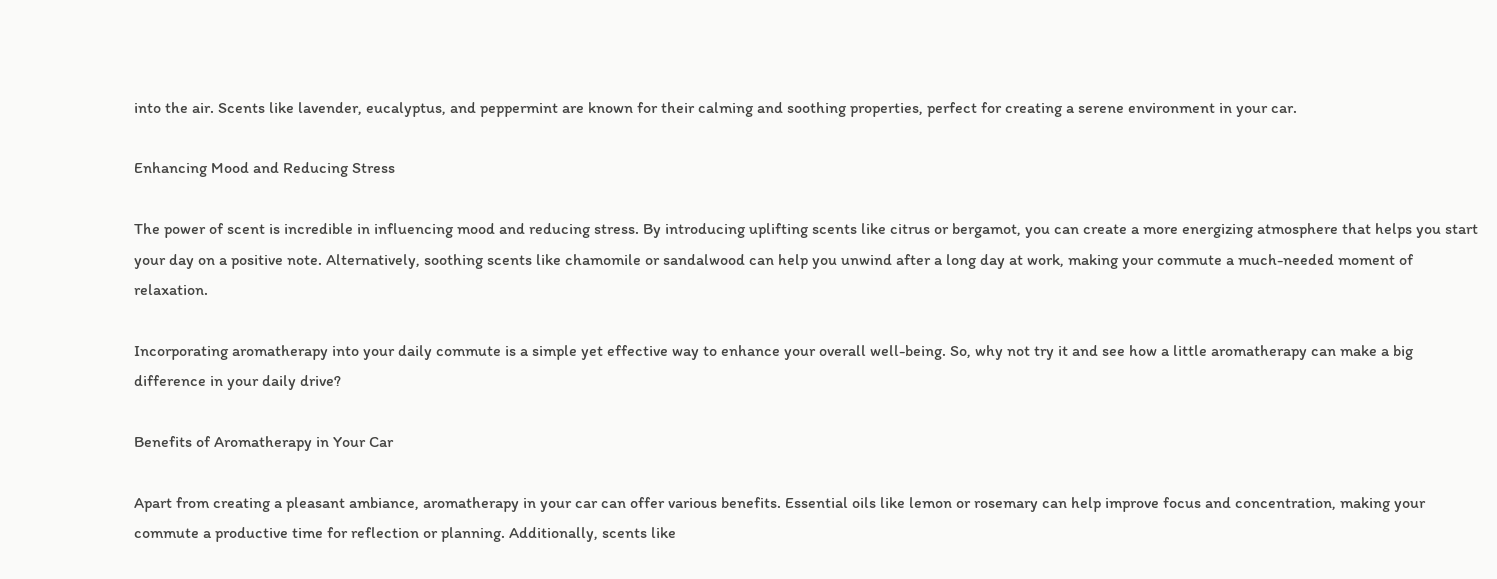into the air. Scents like lavender, eucalyptus, and peppermint are known for their calming and soothing properties, perfect for creating a serene environment in your car.

Enhancing Mood and Reducing Stress

The power of scent is incredible in influencing mood and reducing stress. By introducing uplifting scents like citrus or bergamot, you can create a more energizing atmosphere that helps you start your day on a positive note. Alternatively, soothing scents like chamomile or sandalwood can help you unwind after a long day at work, making your commute a much-needed moment of relaxation.

Incorporating aromatherapy into your daily commute is a simple yet effective way to enhance your overall well-being. So, why not try it and see how a little aromatherapy can make a big difference in your daily drive?

Benefits of Aromatherapy in Your Car

Apart from creating a pleasant ambiance, aromatherapy in your car can offer various benefits. Essential oils like lemon or rosemary can help improve focus and concentration, making your commute a productive time for reflection or planning. Additionally, scents like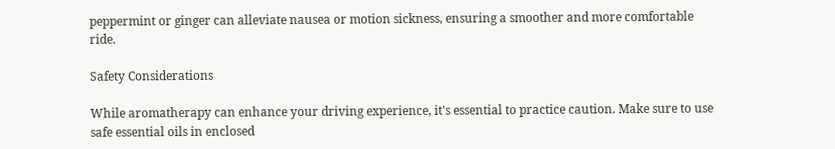peppermint or ginger can alleviate nausea or motion sickness, ensuring a smoother and more comfortable ride.

Safety Considerations

While aromatherapy can enhance your driving experience, it's essential to practice caution. Make sure to use safe essential oils in enclosed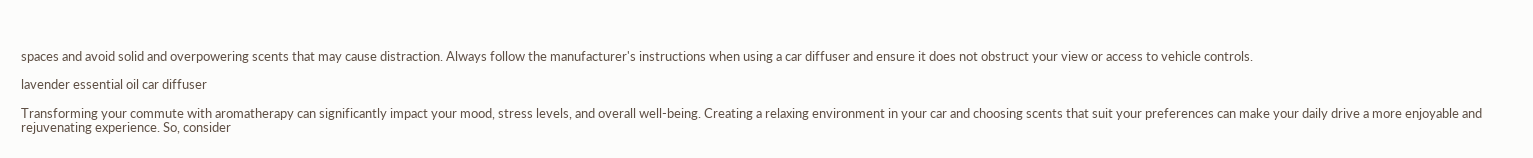spaces and avoid solid and overpowering scents that may cause distraction. Always follow the manufacturer's instructions when using a car diffuser and ensure it does not obstruct your view or access to vehicle controls.

lavender essential oil car diffuser

Transforming your commute with aromatherapy can significantly impact your mood, stress levels, and overall well-being. Creating a relaxing environment in your car and choosing scents that suit your preferences can make your daily drive a more enjoyable and rejuvenating experience. So, consider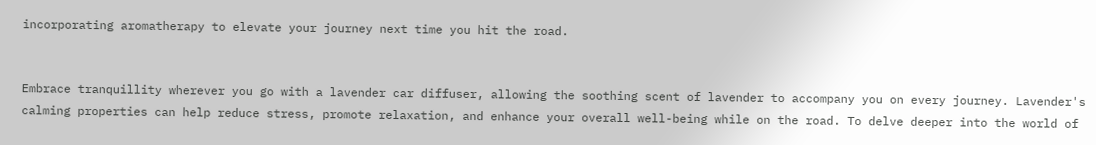incorporating aromatherapy to elevate your journey next time you hit the road.


Embrace tranquillity wherever you go with a lavender car diffuser, allowing the soothing scent of lavender to accompany you on every journey. Lavender's calming properties can help reduce stress, promote relaxation, and enhance your overall well-being while on the road. To delve deeper into the world of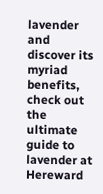lavender and discover its myriad benefits, check out the ultimate guide to lavender at Hereward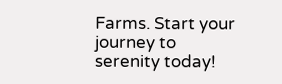Farms. Start your journey to serenity today!